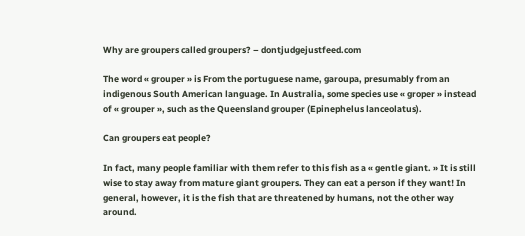Why are groupers called groupers? – dontjudgejustfeed.com

The word « grouper » is From the portuguese name, garoupa, presumably from an indigenous South American language. In Australia, some species use « groper » instead of « grouper », such as the Queensland grouper (Epinephelus lanceolatus).

Can groupers eat people?

In fact, many people familiar with them refer to this fish as a « gentle giant. » It is still wise to stay away from mature giant groupers. They can eat a person if they want! In general, however, it is the fish that are threatened by humans, not the other way around.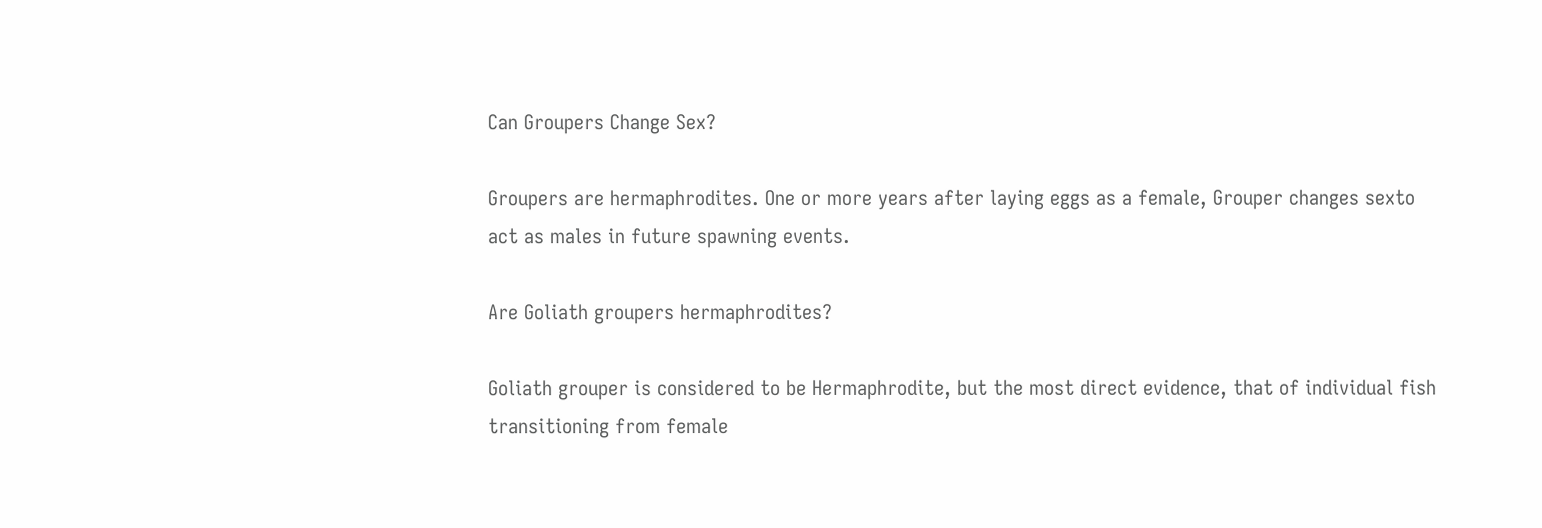Can Groupers Change Sex?

Groupers are hermaphrodites. One or more years after laying eggs as a female, Grouper changes sexto act as males in future spawning events.

Are Goliath groupers hermaphrodites?

Goliath grouper is considered to be Hermaphrodite, but the most direct evidence, that of individual fish transitioning from female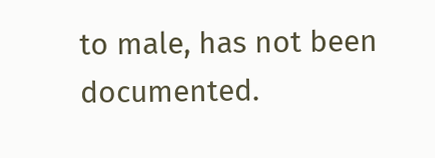to male, has not been documented.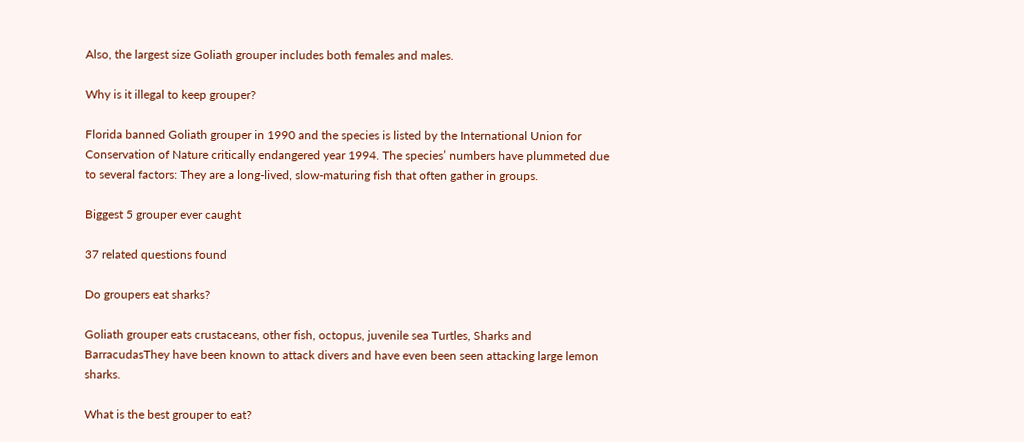Also, the largest size Goliath grouper includes both females and males.

Why is it illegal to keep grouper?

Florida banned Goliath grouper in 1990 and the species is listed by the International Union for Conservation of Nature critically endangered year 1994. The species’ numbers have plummeted due to several factors: They are a long-lived, slow-maturing fish that often gather in groups.

Biggest 5 grouper ever caught

37 related questions found

Do groupers eat sharks?

Goliath grouper eats crustaceans, other fish, octopus, juvenile sea Turtles, Sharks and BarracudasThey have been known to attack divers and have even been seen attacking large lemon sharks.

What is the best grouper to eat?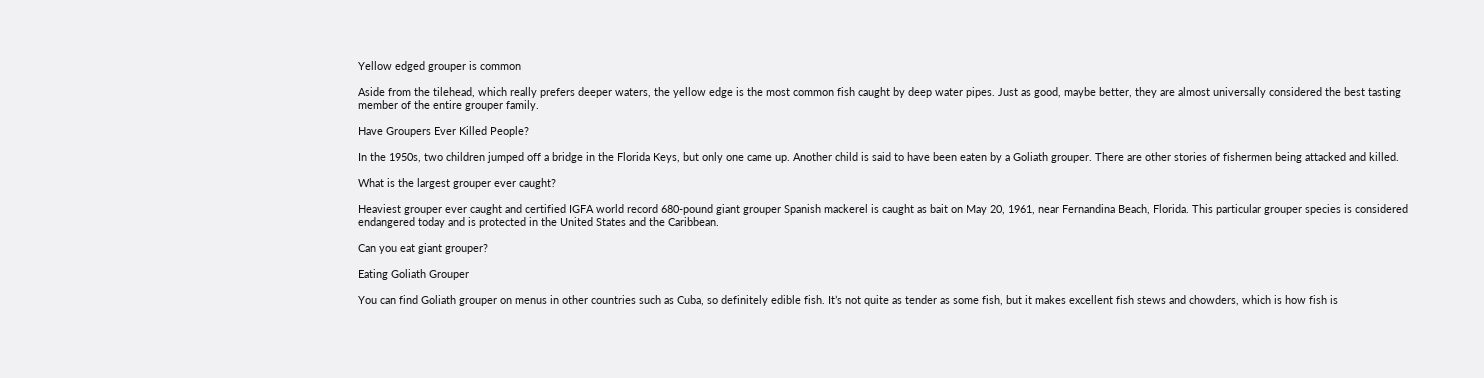Yellow edged grouper is common

Aside from the tilehead, which really prefers deeper waters, the yellow edge is the most common fish caught by deep water pipes. Just as good, maybe better, they are almost universally considered the best tasting member of the entire grouper family.

Have Groupers Ever Killed People?

In the 1950s, two children jumped off a bridge in the Florida Keys, but only one came up. Another child is said to have been eaten by a Goliath grouper. There are other stories of fishermen being attacked and killed.

What is the largest grouper ever caught?

Heaviest grouper ever caught and certified IGFA world record 680-pound giant grouper Spanish mackerel is caught as bait on May 20, 1961, near Fernandina Beach, Florida. This particular grouper species is considered endangered today and is protected in the United States and the Caribbean.

Can you eat giant grouper?

Eating Goliath Grouper

You can find Goliath grouper on menus in other countries such as Cuba, so definitely edible fish. It’s not quite as tender as some fish, but it makes excellent fish stews and chowders, which is how fish is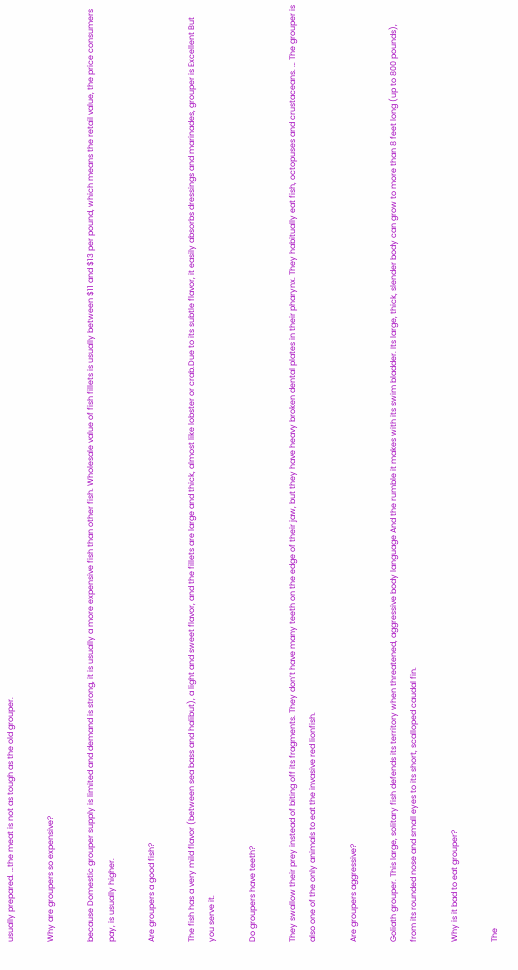usually prepared. …the meat is not as tough as the old grouper.

Why are groupers so expensive?

because Domestic grouper supply is limited and demand is strong, it is usually a more expensive fish than other fish. Wholesale value of fish fillets is usually between $11 and $13 per pound, which means the retail value, the price consumers pay, is usually higher.

Are groupers a good fish?

The fish has a very mild flavor (between sea bass and halibut), a light and sweet flavor, and the fillets are large and thick, almost like lobster or crab.Due to its subtle flavor, it easily absorbs dressings and marinades, grouper is Excellent But you serve it.

Do groupers have teeth?

They swallow their prey instead of biting off its fragments. They don’t have many teeth on the edge of their jaw, but they have heavy broken dental plates in their pharynx. They habitually eat fish, octopuses and crustaceans. … The grouper is also one of the only animals to eat the invasive red lionfish.

Are groupers aggressive?

Goliath grouper. This large, solitary fish defends its territory when threatened, aggressive body language And the rumble it makes with its swim bladder. Its large, thick, slender body can grow to more than 8 feet long (up to 800 pounds), from its rounded nose and small eyes to its short, scalloped caudal fin.

Why is it bad to eat grouper?

The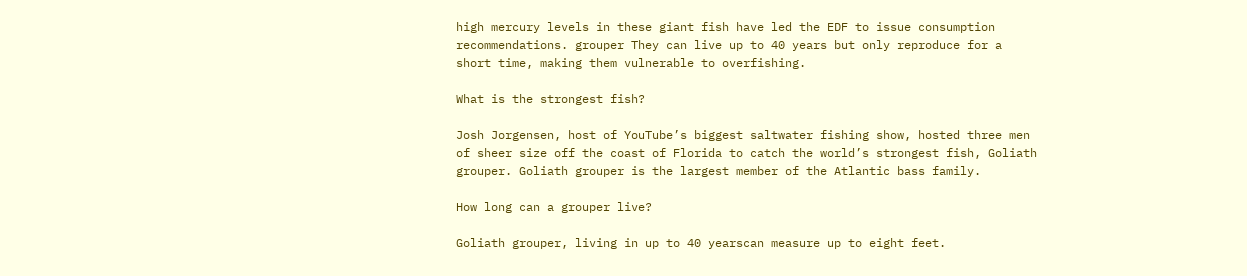high mercury levels in these giant fish have led the EDF to issue consumption recommendations. grouper They can live up to 40 years but only reproduce for a short time, making them vulnerable to overfishing.

What is the strongest fish?

Josh Jorgensen, host of YouTube’s biggest saltwater fishing show, hosted three men of sheer size off the coast of Florida to catch the world’s strongest fish, Goliath grouper. Goliath grouper is the largest member of the Atlantic bass family.

How long can a grouper live?

Goliath grouper, living in up to 40 yearscan measure up to eight feet.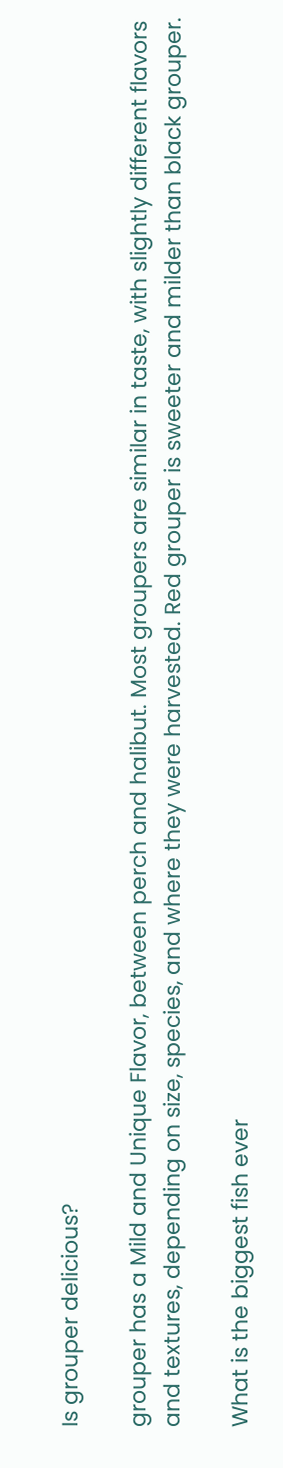Is grouper delicious?

grouper has a Mild and Unique Flavor, between perch and halibut. Most groupers are similar in taste, with slightly different flavors and textures, depending on size, species, and where they were harvested. Red grouper is sweeter and milder than black grouper.

What is the biggest fish ever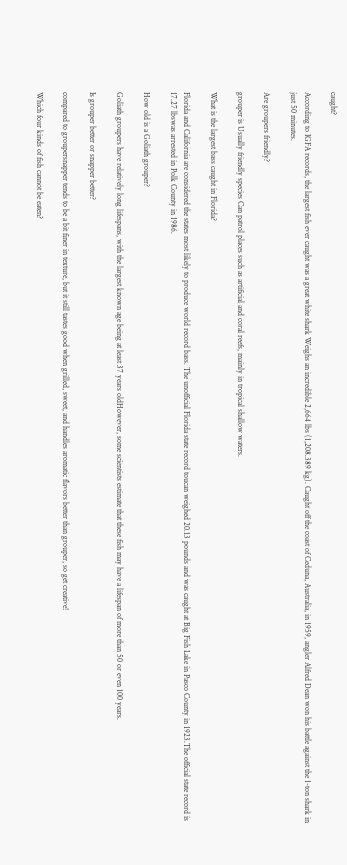caught?

According to IGFA records, the largest fish ever caught was a great white shark Weighs an incredible 2,664 lbs (1,208.389 kg). Caught off the coast of Ceduna, Australia, in 1959, angler Alfred Dean won his battle against the 1-ton shark in just 50 minutes.

Are groupers friendly?

grouper is Usually friendly species Can patrol places such as artificial and coral reefs, mainly in tropical shallow waters.

What is the largest bass caught in Florida?

Florida and California are considered the states most likely to produce world record bass. The unofficial Florida state record toucan weighed 20.13 pounds and was caught at Big Fish Lake in Pasco County in 1923.The official state record is 17.27 lbswas arrested in Polk County in 1986.

How old is a Goliath grouper?

Goliath groupers have relatively long lifespans, with the largest known age being at least 37 years oldHowever, some scientists estimate that these fish may have a lifespan of more than 50 or even 100 years.

Is grouper better or snapper better?

compared to groupersnapper tends to be a bit finer in texture, but it still tastes good when grilled, sweet, and handles aromatic flavors better than grouper, so get creative!

Which four kinds of fish cannot be eaten?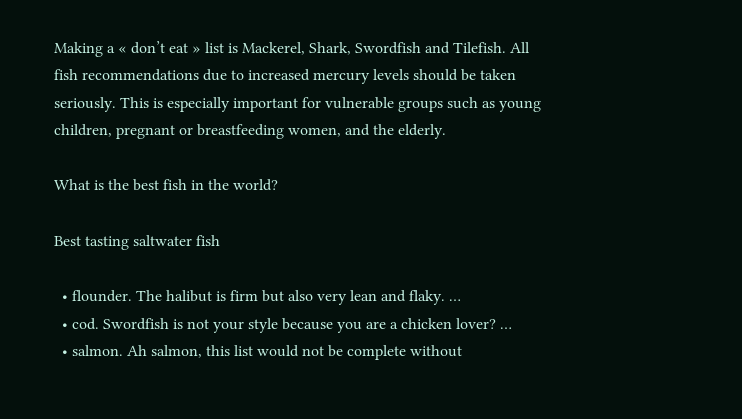Making a « don’t eat » list is Mackerel, Shark, Swordfish and Tilefish. All fish recommendations due to increased mercury levels should be taken seriously. This is especially important for vulnerable groups such as young children, pregnant or breastfeeding women, and the elderly.

What is the best fish in the world?

Best tasting saltwater fish

  • flounder. The halibut is firm but also very lean and flaky. …
  • cod. Swordfish is not your style because you are a chicken lover? …
  • salmon. Ah salmon, this list would not be complete without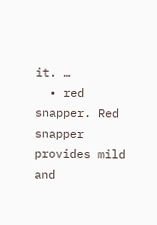it. …
  • red snapper. Red snapper provides mild and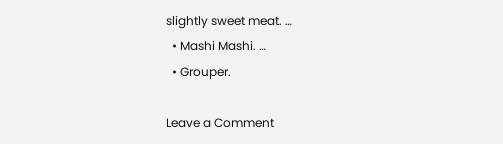slightly sweet meat. …
  • Mashi Mashi. …
  • Grouper.

Leave a Comment